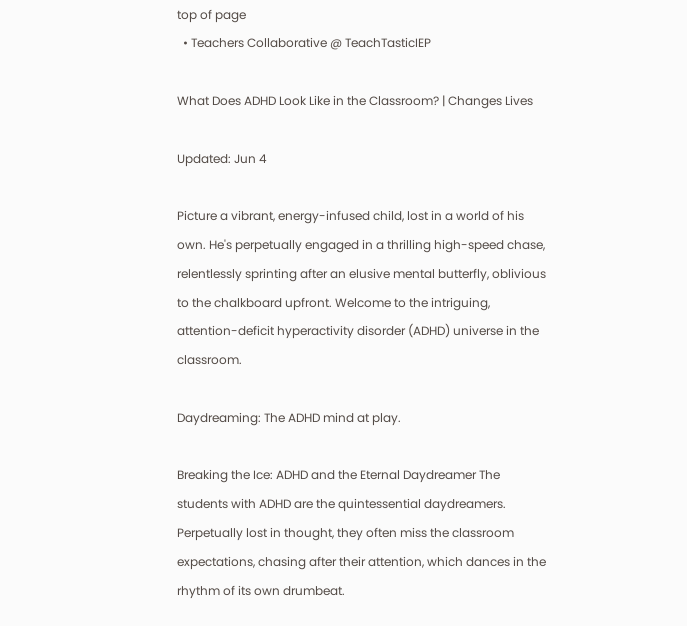top of page
  • Teachers Collaborative @ TeachTasticIEP

What Does ADHD Look Like in the Classroom? | Changes Lives

Updated: Jun 4

Picture a vibrant, energy-infused child, lost in a world of his own. He's perpetually engaged in a thrilling high-speed chase, relentlessly sprinting after an elusive mental butterfly, oblivious to the chalkboard upfront. Welcome to the intriguing, attention-deficit hyperactivity disorder (ADHD) universe in the classroom.

Daydreaming: The ADHD mind at play.

Breaking the Ice: ADHD and the Eternal Daydreamer The students with ADHD are the quintessential daydreamers. Perpetually lost in thought, they often miss the classroom expectations, chasing after their attention, which dances in the rhythm of its own drumbeat.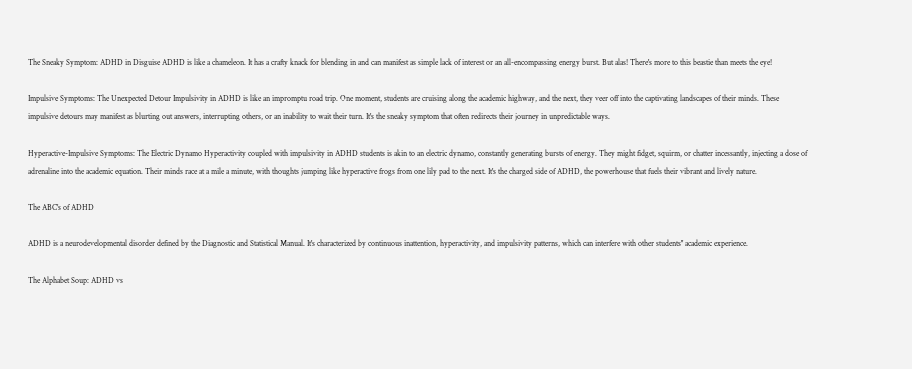The Sneaky Symptom: ADHD in Disguise ADHD is like a chameleon. It has a crafty knack for blending in and can manifest as simple lack of interest or an all-encompassing energy burst. But alas! There's more to this beastie than meets the eye!

Impulsive Symptoms: The Unexpected Detour Impulsivity in ADHD is like an impromptu road trip. One moment, students are cruising along the academic highway, and the next, they veer off into the captivating landscapes of their minds. These impulsive detours may manifest as blurting out answers, interrupting others, or an inability to wait their turn. It's the sneaky symptom that often redirects their journey in unpredictable ways.

Hyperactive-Impulsive Symptoms: The Electric Dynamo Hyperactivity coupled with impulsivity in ADHD students is akin to an electric dynamo, constantly generating bursts of energy. They might fidget, squirm, or chatter incessantly, injecting a dose of adrenaline into the academic equation. Their minds race at a mile a minute, with thoughts jumping like hyperactive frogs from one lily pad to the next. It's the charged side of ADHD, the powerhouse that fuels their vibrant and lively nature.

The ABC's of ADHD

ADHD is a neurodevelopmental disorder defined by the Diagnostic and Statistical Manual. It's characterized by continuous inattention, hyperactivity, and impulsivity patterns, which can interfere with other students'' academic experience.

The Alphabet Soup: ADHD vs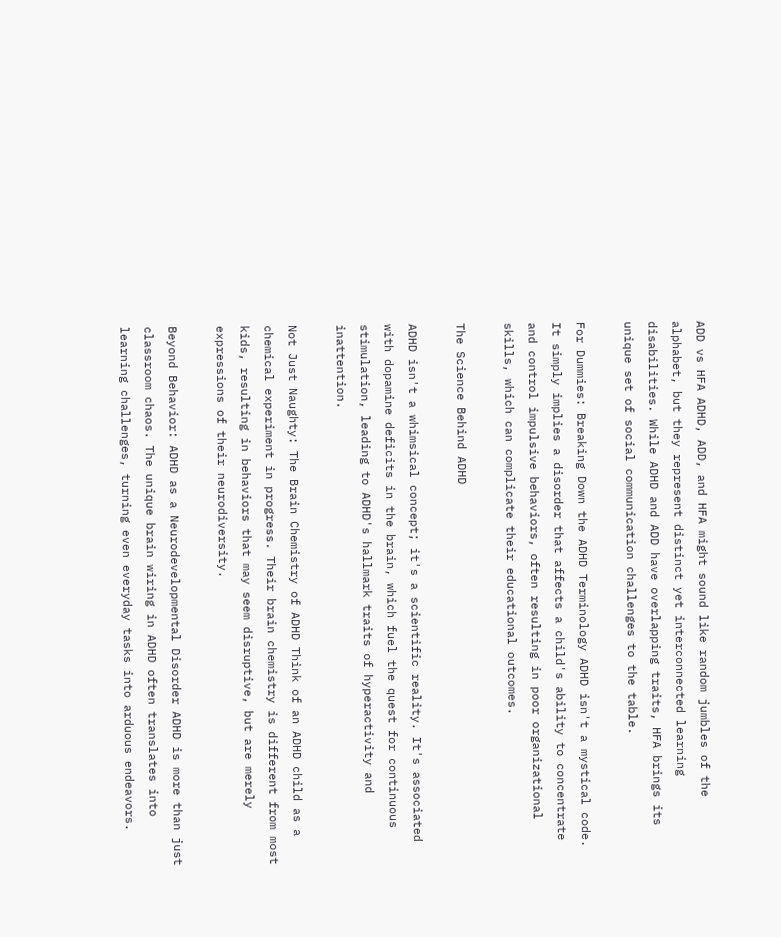ADD vs HFA ADHD, ADD, and HFA might sound like random jumbles of the alphabet, but they represent distinct yet interconnected learning disabilities. While ADHD and ADD have overlapping traits, HFA brings its unique set of social communication challenges to the table.

For Dummies: Breaking Down the ADHD Terminology ADHD isn't a mystical code. It simply implies a disorder that affects a child's ability to concentrate and control impulsive behaviors, often resulting in poor organizational skills, which can complicate their educational outcomes.

The Science Behind ADHD

ADHD isn't a whimsical concept; it's a scientific reality. It's associated with dopamine deficits in the brain, which fuel the quest for continuous stimulation, leading to ADHD's hallmark traits of hyperactivity and inattention.

Not Just Naughty: The Brain Chemistry of ADHD Think of an ADHD child as a chemical experiment in progress. Their brain chemistry is different from most kids, resulting in behaviors that may seem disruptive, but are merely expressions of their neurodiversity.

Beyond Behavior: ADHD as a Neurodevelopmental Disorder ADHD is more than just classroom chaos. The unique brain wiring in ADHD often translates into learning challenges, turning even everyday tasks into arduous endeavors.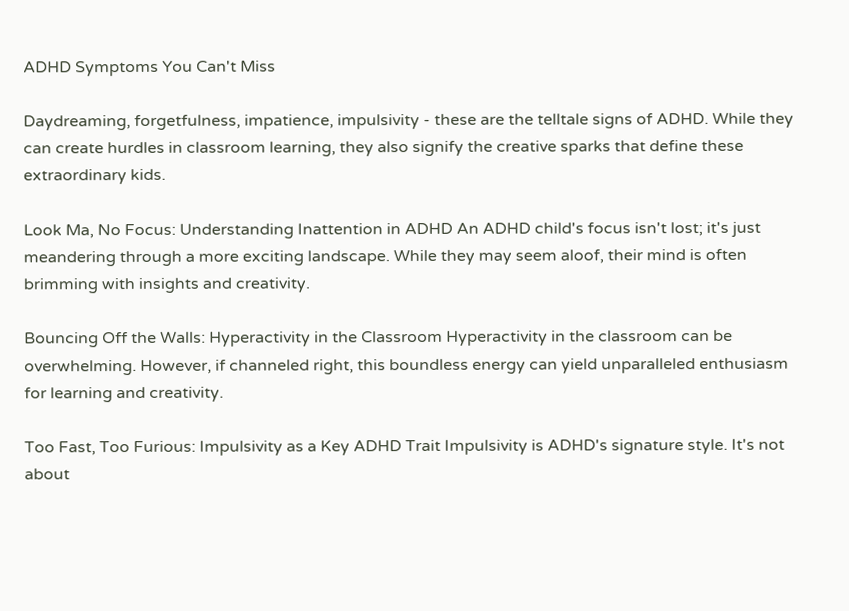ADHD Symptoms You Can't Miss

Daydreaming, forgetfulness, impatience, impulsivity - these are the telltale signs of ADHD. While they can create hurdles in classroom learning, they also signify the creative sparks that define these extraordinary kids.

Look Ma, No Focus: Understanding Inattention in ADHD An ADHD child's focus isn't lost; it's just meandering through a more exciting landscape. While they may seem aloof, their mind is often brimming with insights and creativity.

Bouncing Off the Walls: Hyperactivity in the Classroom Hyperactivity in the classroom can be overwhelming. However, if channeled right, this boundless energy can yield unparalleled enthusiasm for learning and creativity.

Too Fast, Too Furious: Impulsivity as a Key ADHD Trait Impulsivity is ADHD's signature style. It's not about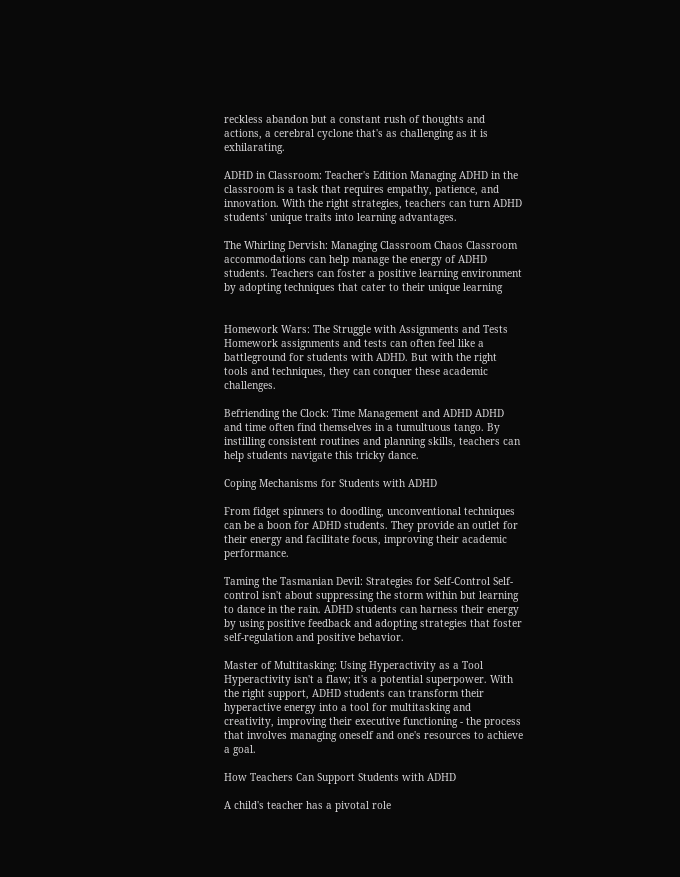reckless abandon but a constant rush of thoughts and actions, a cerebral cyclone that's as challenging as it is exhilarating.

ADHD in Classroom: Teacher's Edition Managing ADHD in the classroom is a task that requires empathy, patience, and innovation. With the right strategies, teachers can turn ADHD students' unique traits into learning advantages.

The Whirling Dervish: Managing Classroom Chaos Classroom accommodations can help manage the energy of ADHD students. Teachers can foster a positive learning environment by adopting techniques that cater to their unique learning


Homework Wars: The Struggle with Assignments and Tests Homework assignments and tests can often feel like a battleground for students with ADHD. But with the right tools and techniques, they can conquer these academic challenges.

Befriending the Clock: Time Management and ADHD ADHD and time often find themselves in a tumultuous tango. By instilling consistent routines and planning skills, teachers can help students navigate this tricky dance.

Coping Mechanisms for Students with ADHD

From fidget spinners to doodling, unconventional techniques can be a boon for ADHD students. They provide an outlet for their energy and facilitate focus, improving their academic performance.

Taming the Tasmanian Devil: Strategies for Self-Control Self-control isn't about suppressing the storm within but learning to dance in the rain. ADHD students can harness their energy by using positive feedback and adopting strategies that foster self-regulation and positive behavior.

Master of Multitasking: Using Hyperactivity as a Tool Hyperactivity isn't a flaw; it's a potential superpower. With the right support, ADHD students can transform their hyperactive energy into a tool for multitasking and creativity, improving their executive functioning - the process that involves managing oneself and one's resources to achieve a goal.

How Teachers Can Support Students with ADHD

A child's teacher has a pivotal role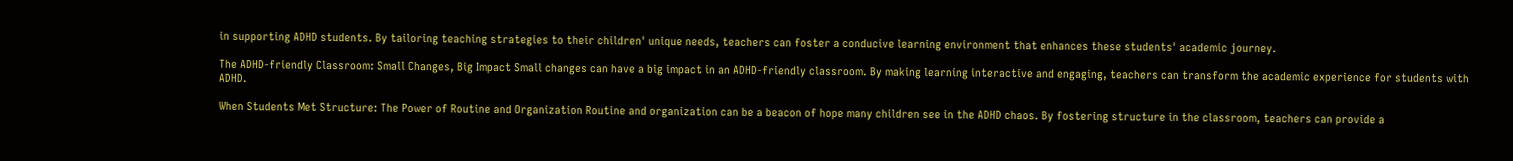in supporting ADHD students. By tailoring teaching strategies to their children' unique needs, teachers can foster a conducive learning environment that enhances these students' academic journey.

The ADHD-friendly Classroom: Small Changes, Big Impact Small changes can have a big impact in an ADHD-friendly classroom. By making learning interactive and engaging, teachers can transform the academic experience for students with ADHD.

When Students Met Structure: The Power of Routine and Organization Routine and organization can be a beacon of hope many children see in the ADHD chaos. By fostering structure in the classroom, teachers can provide a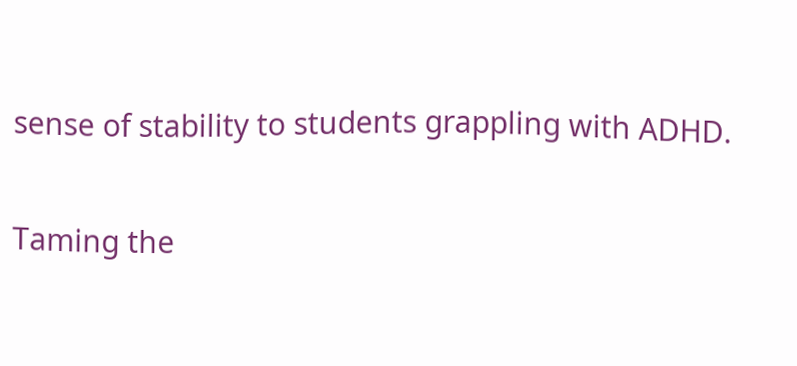sense of stability to students grappling with ADHD.

Taming the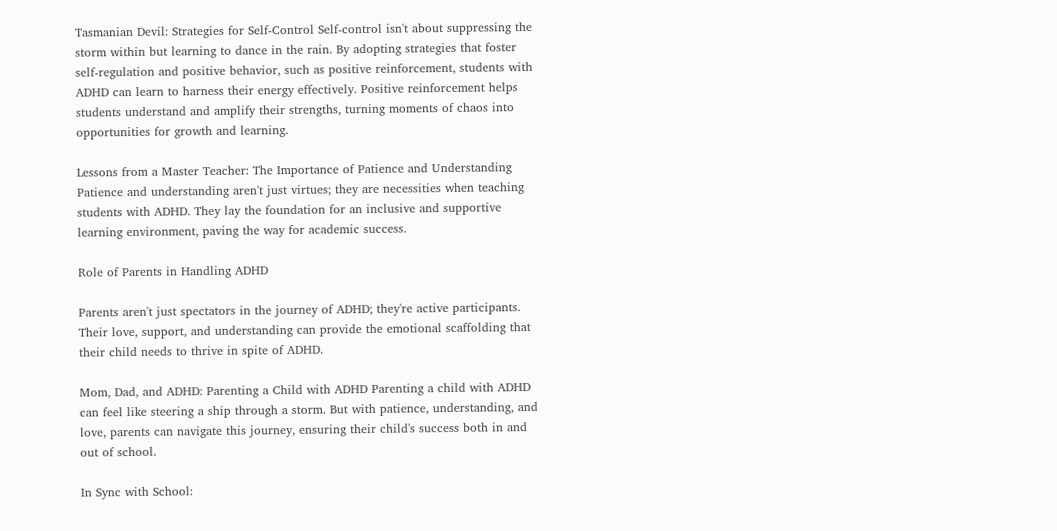Tasmanian Devil: Strategies for Self-Control Self-control isn't about suppressing the storm within but learning to dance in the rain. By adopting strategies that foster self-regulation and positive behavior, such as positive reinforcement, students with ADHD can learn to harness their energy effectively. Positive reinforcement helps students understand and amplify their strengths, turning moments of chaos into opportunities for growth and learning.

Lessons from a Master Teacher: The Importance of Patience and Understanding Patience and understanding aren't just virtues; they are necessities when teaching students with ADHD. They lay the foundation for an inclusive and supportive learning environment, paving the way for academic success.

Role of Parents in Handling ADHD

Parents aren't just spectators in the journey of ADHD; they're active participants. Their love, support, and understanding can provide the emotional scaffolding that their child needs to thrive in spite of ADHD.

Mom, Dad, and ADHD: Parenting a Child with ADHD Parenting a child with ADHD can feel like steering a ship through a storm. But with patience, understanding, and love, parents can navigate this journey, ensuring their child's success both in and out of school.

In Sync with School: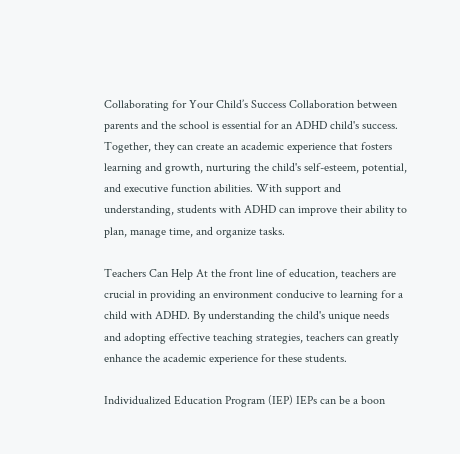Collaborating for Your Child’s Success Collaboration between parents and the school is essential for an ADHD child's success. Together, they can create an academic experience that fosters learning and growth, nurturing the child's self-esteem, potential, and executive function abilities. With support and understanding, students with ADHD can improve their ability to plan, manage time, and organize tasks.

Teachers Can Help At the front line of education, teachers are crucial in providing an environment conducive to learning for a child with ADHD. By understanding the child's unique needs and adopting effective teaching strategies, teachers can greatly enhance the academic experience for these students.

Individualized Education Program (IEP) IEPs can be a boon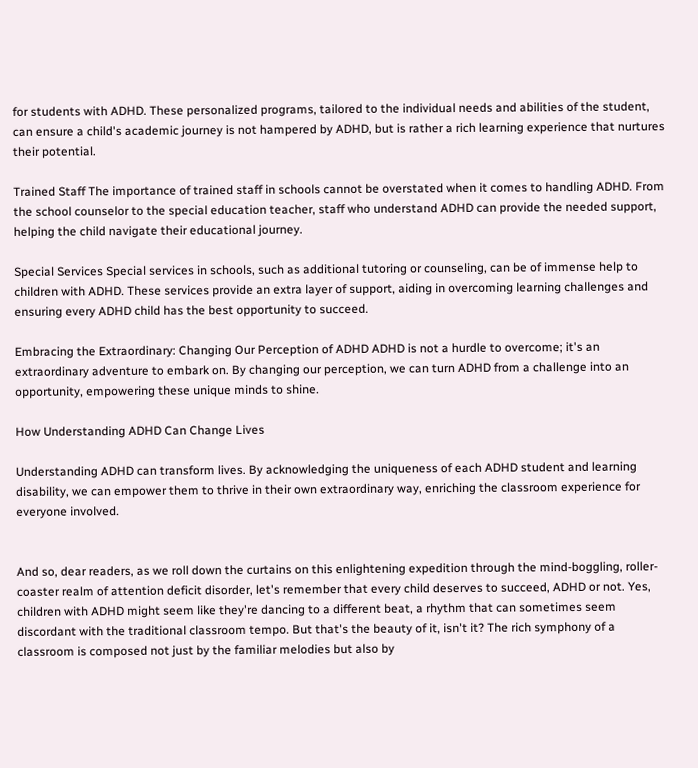for students with ADHD. These personalized programs, tailored to the individual needs and abilities of the student, can ensure a child's academic journey is not hampered by ADHD, but is rather a rich learning experience that nurtures their potential.

Trained Staff The importance of trained staff in schools cannot be overstated when it comes to handling ADHD. From the school counselor to the special education teacher, staff who understand ADHD can provide the needed support, helping the child navigate their educational journey.

Special Services Special services in schools, such as additional tutoring or counseling, can be of immense help to children with ADHD. These services provide an extra layer of support, aiding in overcoming learning challenges and ensuring every ADHD child has the best opportunity to succeed.

Embracing the Extraordinary: Changing Our Perception of ADHD ADHD is not a hurdle to overcome; it's an extraordinary adventure to embark on. By changing our perception, we can turn ADHD from a challenge into an opportunity, empowering these unique minds to shine.

How Understanding ADHD Can Change Lives

Understanding ADHD can transform lives. By acknowledging the uniqueness of each ADHD student and learning disability, we can empower them to thrive in their own extraordinary way, enriching the classroom experience for everyone involved.


And so, dear readers, as we roll down the curtains on this enlightening expedition through the mind-boggling, roller-coaster realm of attention deficit disorder, let's remember that every child deserves to succeed, ADHD or not. Yes, children with ADHD might seem like they're dancing to a different beat, a rhythm that can sometimes seem discordant with the traditional classroom tempo. But that's the beauty of it, isn't it? The rich symphony of a classroom is composed not just by the familiar melodies but also by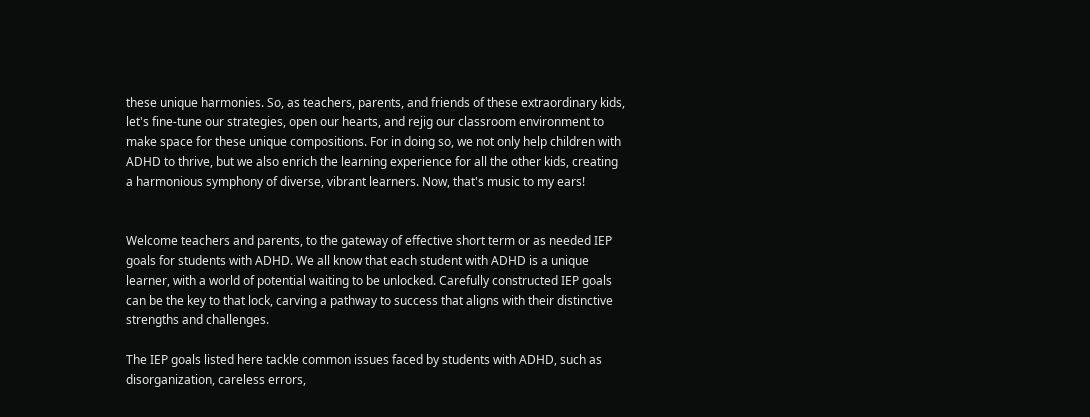these unique harmonies. So, as teachers, parents, and friends of these extraordinary kids, let's fine-tune our strategies, open our hearts, and rejig our classroom environment to make space for these unique compositions. For in doing so, we not only help children with ADHD to thrive, but we also enrich the learning experience for all the other kids, creating a harmonious symphony of diverse, vibrant learners. Now, that's music to my ears!


Welcome teachers and parents, to the gateway of effective short term or as needed IEP goals for students with ADHD. We all know that each student with ADHD is a unique learner, with a world of potential waiting to be unlocked. Carefully constructed IEP goals can be the key to that lock, carving a pathway to success that aligns with their distinctive strengths and challenges.

The IEP goals listed here tackle common issues faced by students with ADHD, such as disorganization, careless errors,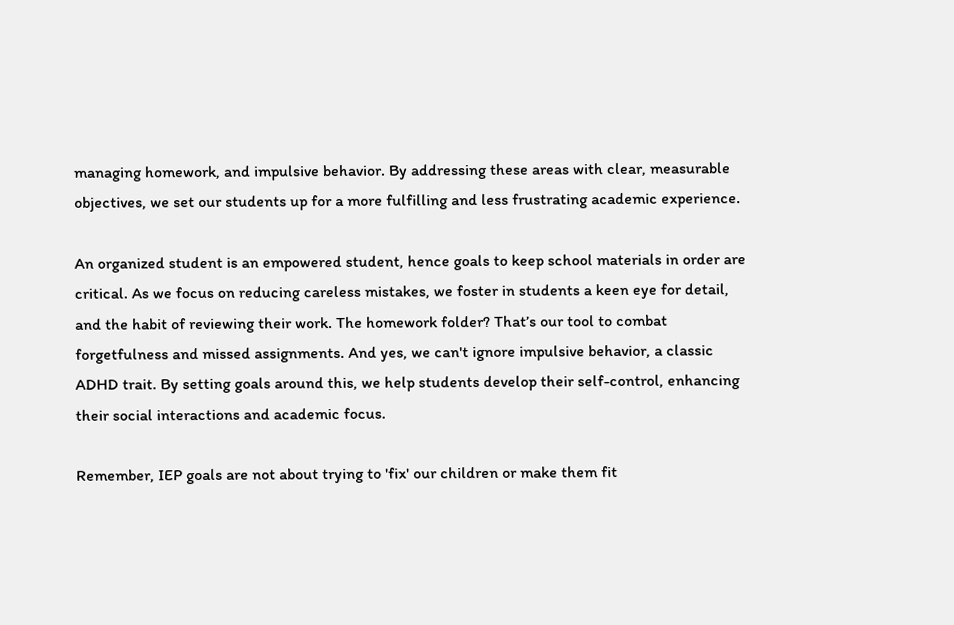managing homework, and impulsive behavior. By addressing these areas with clear, measurable objectives, we set our students up for a more fulfilling and less frustrating academic experience.

An organized student is an empowered student, hence goals to keep school materials in order are critical. As we focus on reducing careless mistakes, we foster in students a keen eye for detail, and the habit of reviewing their work. The homework folder? That’s our tool to combat forgetfulness and missed assignments. And yes, we can't ignore impulsive behavior, a classic ADHD trait. By setting goals around this, we help students develop their self-control, enhancing their social interactions and academic focus.

Remember, IEP goals are not about trying to 'fix' our children or make them fit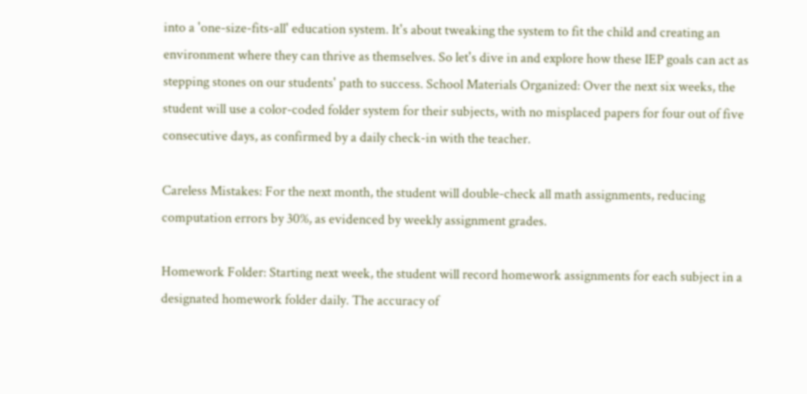into a 'one-size-fits-all' education system. It's about tweaking the system to fit the child and creating an environment where they can thrive as themselves. So let's dive in and explore how these IEP goals can act as stepping stones on our students' path to success. School Materials Organized: Over the next six weeks, the student will use a color-coded folder system for their subjects, with no misplaced papers for four out of five consecutive days, as confirmed by a daily check-in with the teacher.

Careless Mistakes: For the next month, the student will double-check all math assignments, reducing computation errors by 30%, as evidenced by weekly assignment grades.

Homework Folder: Starting next week, the student will record homework assignments for each subject in a designated homework folder daily. The accuracy of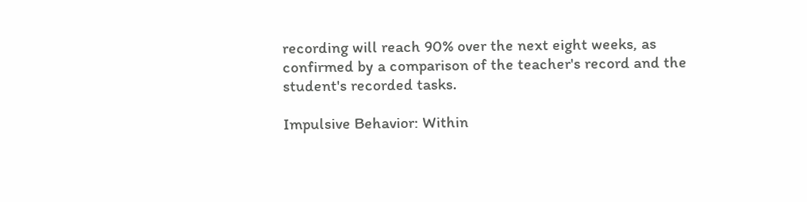recording will reach 90% over the next eight weeks, as confirmed by a comparison of the teacher's record and the student's recorded tasks.

Impulsive Behavior: Within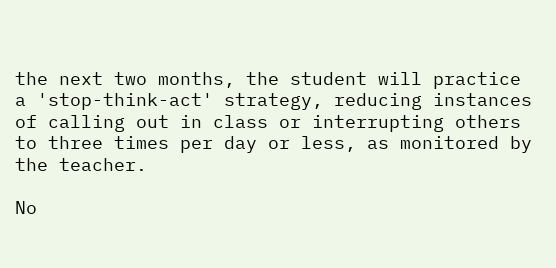the next two months, the student will practice a 'stop-think-act' strategy, reducing instances of calling out in class or interrupting others to three times per day or less, as monitored by the teacher.

No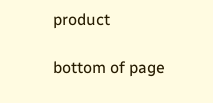product

bottom of page